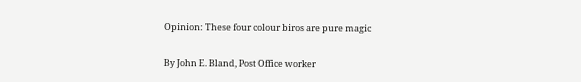Opinion: These four colour biros are pure magic

By John E. Bland, Post Office worker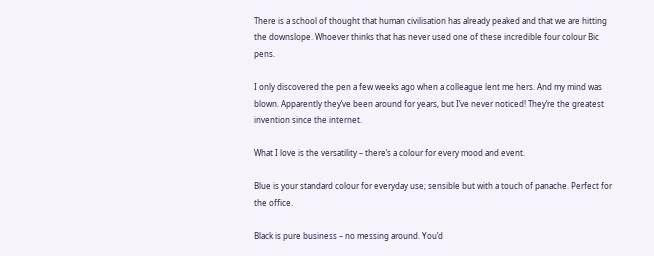There is a school of thought that human civilisation has already peaked and that we are hitting the downslope. Whoever thinks that has never used one of these incredible four colour Bic pens.

I only discovered the pen a few weeks ago when a colleague lent me hers. And my mind was blown. Apparently they’ve been around for years, but I’ve never noticed! They’re the greatest invention since the internet.

What I love is the versatility – there’s a colour for every mood and event.

Blue is your standard colour for everyday use; sensible but with a touch of panache. Perfect for the office.

Black is pure business – no messing around. You’d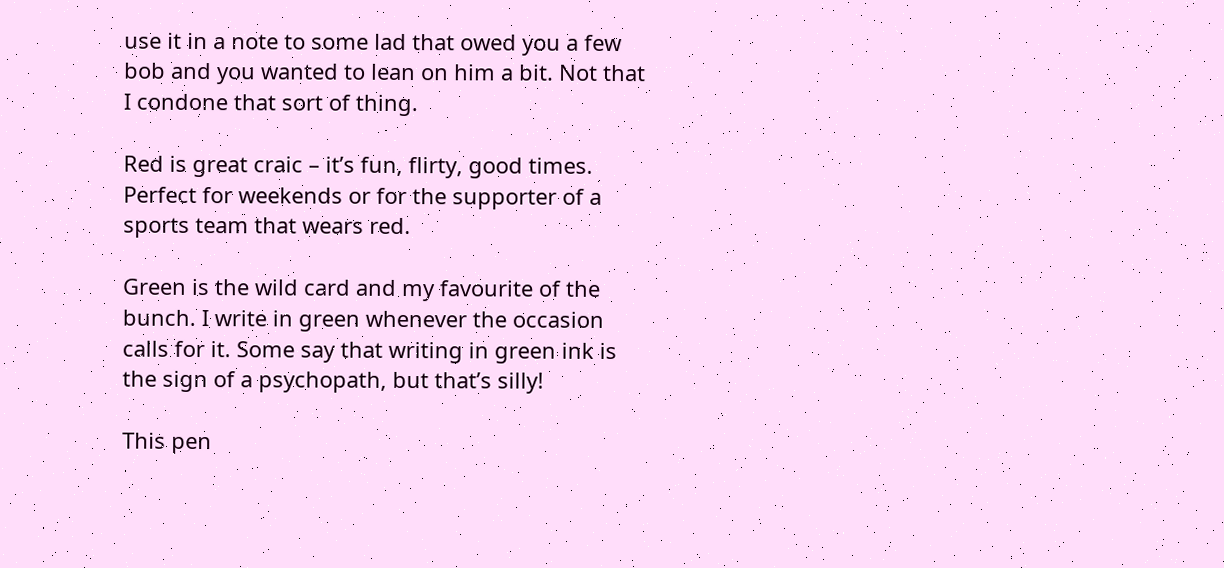use it in a note to some lad that owed you a few bob and you wanted to lean on him a bit. Not that I condone that sort of thing.

Red is great craic – it’s fun, flirty, good times. Perfect for weekends or for the supporter of a sports team that wears red.

Green is the wild card and my favourite of the bunch. I write in green whenever the occasion calls for it. Some say that writing in green ink is the sign of a psychopath, but that’s silly!

This pen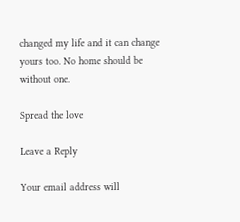changed my life and it can change yours too. No home should be without one.

Spread the love

Leave a Reply

Your email address will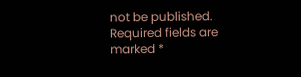not be published. Required fields are marked *